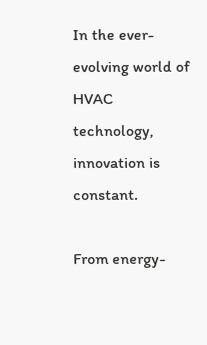In the ever-evolving world of HVAC technology, innovation is constant.

From energy-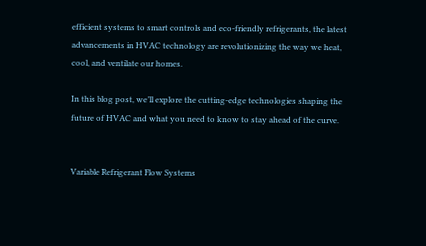efficient systems to smart controls and eco-friendly refrigerants, the latest advancements in HVAC technology are revolutionizing the way we heat, cool, and ventilate our homes.

In this blog post, we’ll explore the cutting-edge technologies shaping the future of HVAC and what you need to know to stay ahead of the curve.


Variable Refrigerant Flow Systems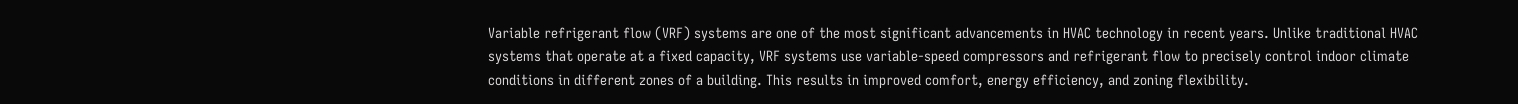Variable refrigerant flow (VRF) systems are one of the most significant advancements in HVAC technology in recent years. Unlike traditional HVAC systems that operate at a fixed capacity, VRF systems use variable-speed compressors and refrigerant flow to precisely control indoor climate conditions in different zones of a building. This results in improved comfort, energy efficiency, and zoning flexibility.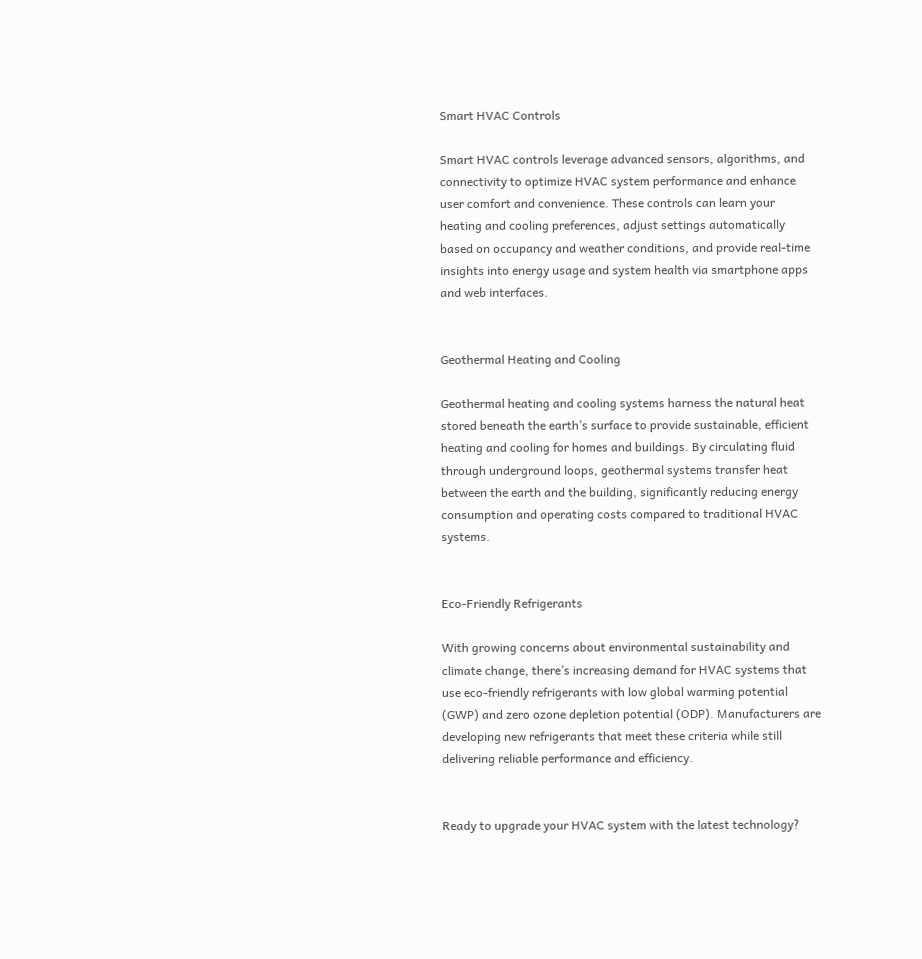Smart HVAC Controls

Smart HVAC controls leverage advanced sensors, algorithms, and connectivity to optimize HVAC system performance and enhance user comfort and convenience. These controls can learn your heating and cooling preferences, adjust settings automatically based on occupancy and weather conditions, and provide real-time insights into energy usage and system health via smartphone apps and web interfaces.


Geothermal Heating and Cooling

Geothermal heating and cooling systems harness the natural heat stored beneath the earth’s surface to provide sustainable, efficient heating and cooling for homes and buildings. By circulating fluid through underground loops, geothermal systems transfer heat between the earth and the building, significantly reducing energy consumption and operating costs compared to traditional HVAC systems.


Eco-Friendly Refrigerants

With growing concerns about environmental sustainability and climate change, there’s increasing demand for HVAC systems that use eco-friendly refrigerants with low global warming potential (GWP) and zero ozone depletion potential (ODP). Manufacturers are developing new refrigerants that meet these criteria while still delivering reliable performance and efficiency.


Ready to upgrade your HVAC system with the latest technology?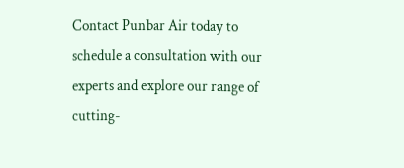Contact Punbar Air today to schedule a consultation with our experts and explore our range of cutting-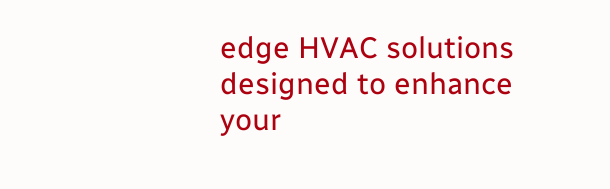edge HVAC solutions designed to enhance your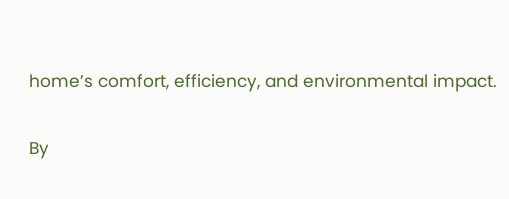home’s comfort, efficiency, and environmental impact.

By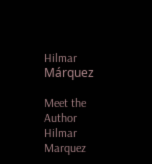Hilmar Márquez

Meet the Author
Hilmar Marquez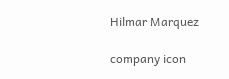Hilmar Marquez

company icon